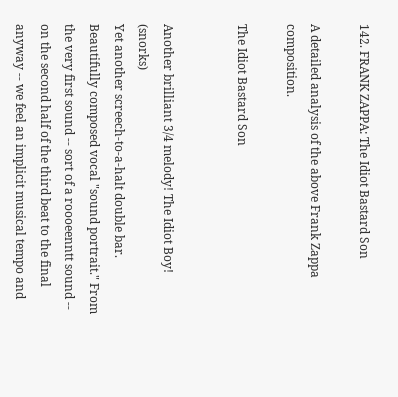142. FRANK ZAPPA: The Idiot Bastard Son

A detailed analysis of the above Frank Zappa composition.

The Idiot Bastard Son


Another brilliant 3/4 melody! The Idiot Boy! (snorks)
Yet another screech-to-a-halt double bar. Beautifully composed vocal "sound portrait." From the very first sound -- sort of a roooeenntt sound -- on the second half of the third beat to the final anyway -- we feel an implicit musical tempo and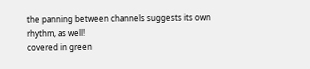the panning between channels suggests its own rhythm, as well!
covered in green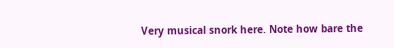Very musical snork here. Note how bare the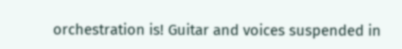orchestration is! Guitar and voices suspended in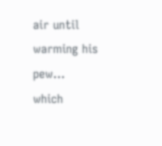air until
warming his pew...
which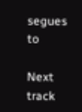segues to

Next track